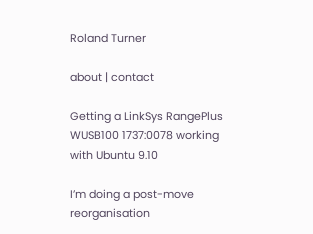Roland Turner

about | contact

Getting a LinkSys RangePlus WUSB100 1737:0078 working with Ubuntu 9.10

I’m doing a post-move reorganisation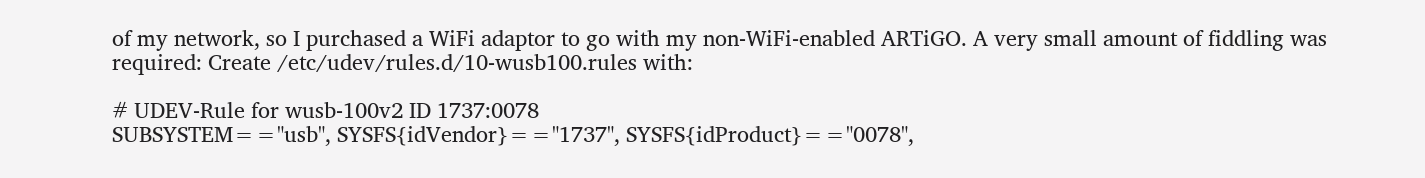of my network, so I purchased a WiFi adaptor to go with my non-WiFi-enabled ARTiGO. A very small amount of fiddling was required: Create /etc/udev/rules.d/10-wusb100.rules with:

# UDEV-Rule for wusb-100v2 ID 1737:0078
SUBSYSTEM=="usb", SYSFS{idVendor}=="1737", SYSFS{idProduct}=="0078",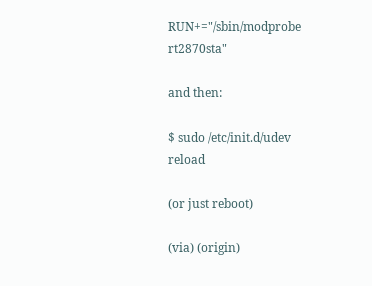RUN+="/sbin/modprobe rt2870sta"

and then:

$ sudo /etc/init.d/udev reload

(or just reboot)

(via) (origin)